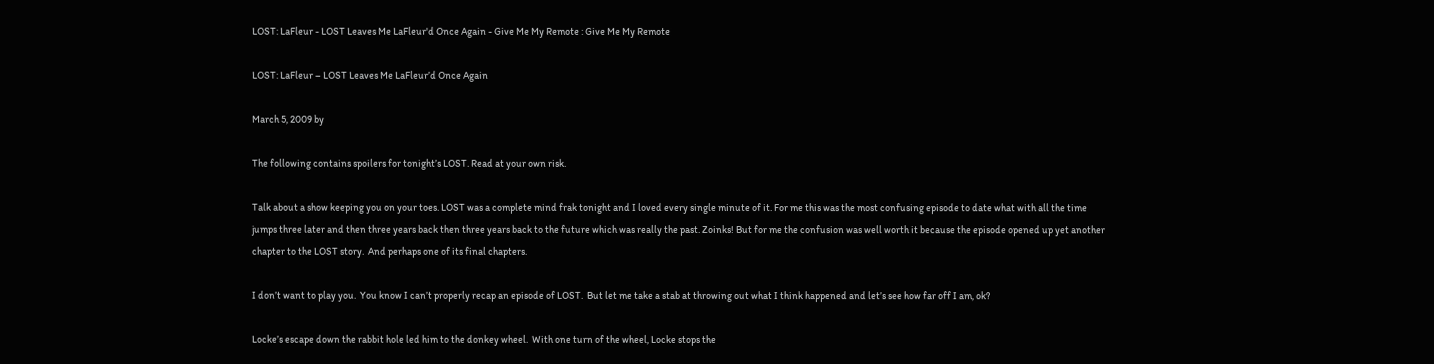LOST: LaFleur - LOST Leaves Me LaFleur'd Once Again - Give Me My Remote : Give Me My Remote

LOST: LaFleur – LOST Leaves Me LaFleur’d Once Again

March 5, 2009 by

The following contains spoilers for tonight’s LOST. Read at your own risk.

Talk about a show keeping you on your toes. LOST was a complete mind frak tonight and I loved every single minute of it. For me this was the most confusing episode to date what with all the time jumps three later and then three years back then three years back to the future which was really the past. Zoinks! But for me the confusion was well worth it because the episode opened up yet another chapter to the LOST story.  And perhaps one of its final chapters.

I don’t want to play you.  You know I can’t properly recap an episode of LOST.  But let me take a stab at throwing out what I think happened and let’s see how far off I am, ok?

Locke’s escape down the rabbit hole led him to the donkey wheel.  With one turn of the wheel, Locke stops the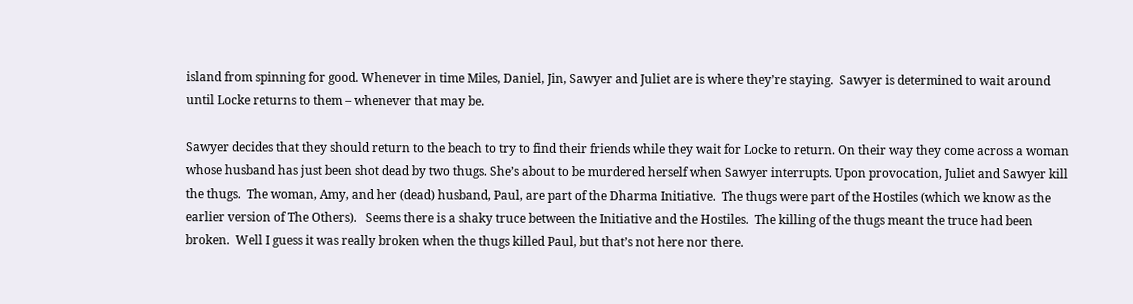island from spinning for good. Whenever in time Miles, Daniel, Jin, Sawyer and Juliet are is where they’re staying.  Sawyer is determined to wait around until Locke returns to them – whenever that may be.

Sawyer decides that they should return to the beach to try to find their friends while they wait for Locke to return. On their way they come across a woman whose husband has just been shot dead by two thugs. She’s about to be murdered herself when Sawyer interrupts. Upon provocation, Juliet and Sawyer kill the thugs.  The woman, Amy, and her (dead) husband, Paul, are part of the Dharma Initiative.  The thugs were part of the Hostiles (which we know as the earlier version of The Others).   Seems there is a shaky truce between the Initiative and the Hostiles.  The killing of the thugs meant the truce had been broken.  Well I guess it was really broken when the thugs killed Paul, but that’s not here nor there.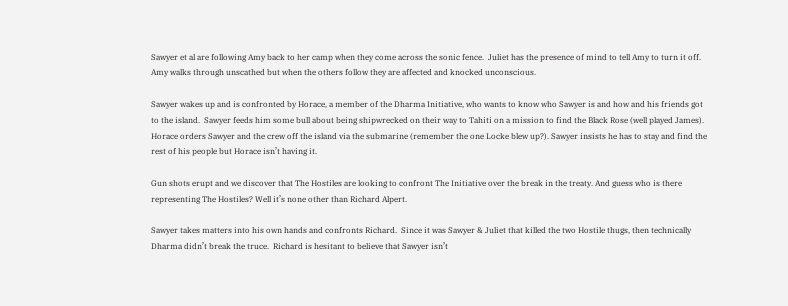Sawyer et al are following Amy back to her camp when they come across the sonic fence.  Juliet has the presence of mind to tell Amy to turn it off. Amy walks through unscathed but when the others follow they are affected and knocked unconscious.

Sawyer wakes up and is confronted by Horace, a member of the Dharma Initiative, who wants to know who Sawyer is and how and his friends got to the island.  Sawyer feeds him some bull about being shipwrecked on their way to Tahiti on a mission to find the Black Rose (well played James).  Horace orders Sawyer and the crew off the island via the submarine (remember the one Locke blew up?). Sawyer insists he has to stay and find the rest of his people but Horace isn’t having it.

Gun shots erupt and we discover that The Hostiles are looking to confront The Initiative over the break in the treaty. And guess who is there representing The Hostiles? Well it’s none other than Richard Alpert.

Sawyer takes matters into his own hands and confronts Richard.  Since it was Sawyer & Juliet that killed the two Hostile thugs, then technically Dharma didn’t break the truce.  Richard is hesitant to believe that Sawyer isn’t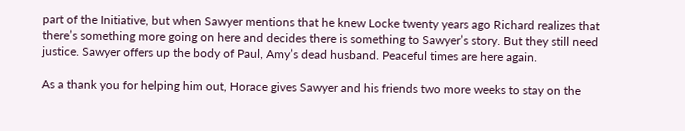part of the Initiative, but when Sawyer mentions that he knew Locke twenty years ago Richard realizes that there’s something more going on here and decides there is something to Sawyer’s story. But they still need justice. Sawyer offers up the body of Paul, Amy’s dead husband. Peaceful times are here again.

As a thank you for helping him out, Horace gives Sawyer and his friends two more weeks to stay on the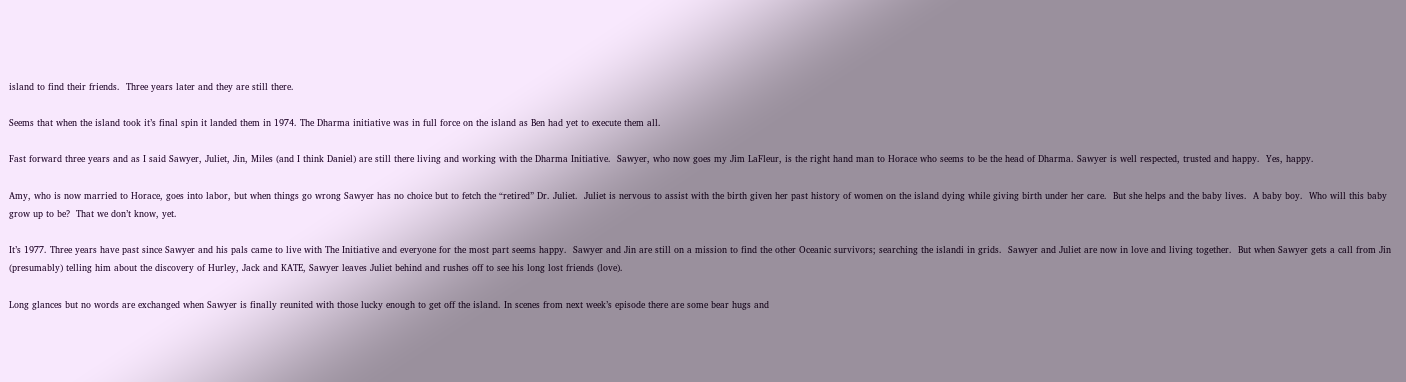island to find their friends.  Three years later and they are still there.

Seems that when the island took it’s final spin it landed them in 1974. The Dharma initiative was in full force on the island as Ben had yet to execute them all.

Fast forward three years and as I said Sawyer, Juliet, Jin, Miles (and I think Daniel) are still there living and working with the Dharma Initiative.  Sawyer, who now goes my Jim LaFleur, is the right hand man to Horace who seems to be the head of Dharma. Sawyer is well respected, trusted and happy.  Yes, happy.

Amy, who is now married to Horace, goes into labor, but when things go wrong Sawyer has no choice but to fetch the “retired” Dr. Juliet.  Juliet is nervous to assist with the birth given her past history of women on the island dying while giving birth under her care.  But she helps and the baby lives.  A baby boy.  Who will this baby grow up to be?  That we don’t know, yet.

It’s 1977. Three years have past since Sawyer and his pals came to live with The Initiative and everyone for the most part seems happy.  Sawyer and Jin are still on a mission to find the other Oceanic survivors; searching the islandi in grids.  Sawyer and Juliet are now in love and living together.  But when Sawyer gets a call from Jin (presumably) telling him about the discovery of Hurley, Jack and KATE, Sawyer leaves Juliet behind and rushes off to see his long lost friends (love).

Long glances but no words are exchanged when Sawyer is finally reunited with those lucky enough to get off the island. In scenes from next week’s episode there are some bear hugs and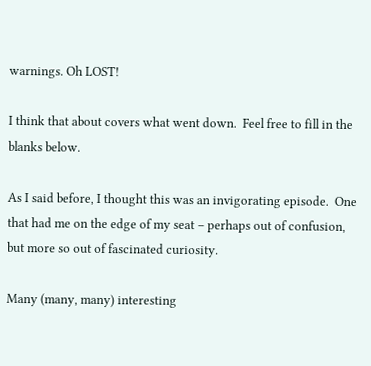warnings. Oh LOST!

I think that about covers what went down.  Feel free to fill in the blanks below.

As I said before, I thought this was an invigorating episode.  One that had me on the edge of my seat – perhaps out of confusion, but more so out of fascinated curiosity.

Many (many, many) interesting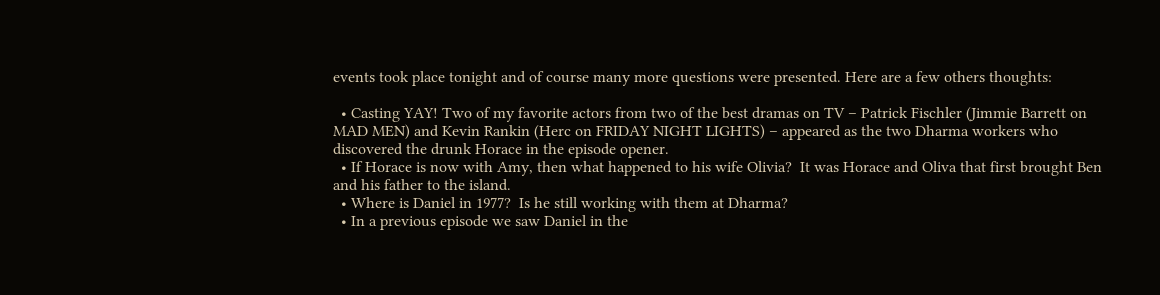events took place tonight and of course many more questions were presented. Here are a few others thoughts:

  • Casting YAY! Two of my favorite actors from two of the best dramas on TV – Patrick Fischler (Jimmie Barrett on MAD MEN) and Kevin Rankin (Herc on FRIDAY NIGHT LIGHTS) – appeared as the two Dharma workers who discovered the drunk Horace in the episode opener.
  • If Horace is now with Amy, then what happened to his wife Olivia?  It was Horace and Oliva that first brought Ben and his father to the island.
  • Where is Daniel in 1977?  Is he still working with them at Dharma?
  • In a previous episode we saw Daniel in the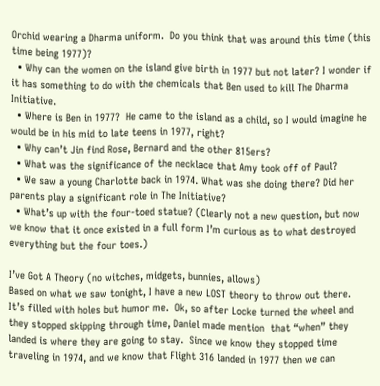Orchid wearing a Dharma uniform.  Do you think that was around this time (this time being 1977)?
  • Why can the women on the island give birth in 1977 but not later? I wonder if it has something to do with the chemicals that Ben used to kill The Dharma Initiative.
  • Where is Ben in 1977?  He came to the island as a child, so I would imagine he would be in his mid to late teens in 1977, right?
  • Why can’t Jin find Rose, Bernard and the other 815ers?
  • What was the significance of the necklace that Amy took off of Paul?
  • We saw a young Charlotte back in 1974. What was she doing there? Did her parents play a significant role in The Initiative?
  • What’s up with the four-toed statue? (Clearly not a new question, but now we know that it once existed in a full form I’m curious as to what destroyed everything but the four toes.)

I’ve Got A Theory (no witches, midgets, bunnies, allows)
Based on what we saw tonight, I have a new LOST theory to throw out there.  It’s filled with holes but humor me.  Ok, so after Locke turned the wheel and they stopped skipping through time, Daniel made mention  that “when” they landed is where they are going to stay.  Since we know they stopped time traveling in 1974, and we know that Flight 316 landed in 1977 then we can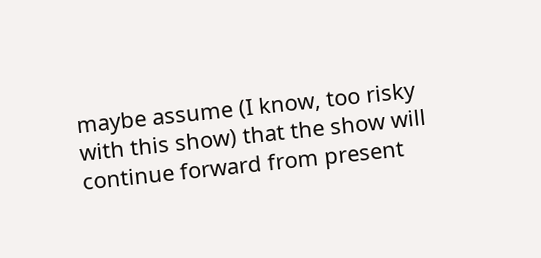maybe assume (I know, too risky with this show) that the show will continue forward from present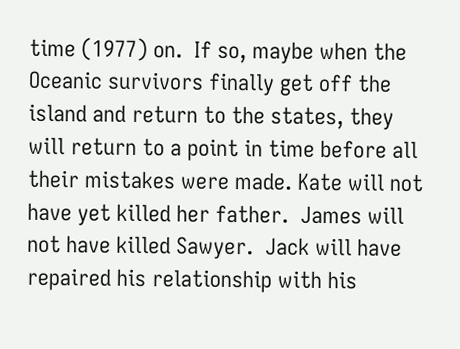time (1977) on.  If so, maybe when the Oceanic survivors finally get off the island and return to the states, they will return to a point in time before all their mistakes were made. Kate will not have yet killed her father.  James will not have killed Sawyer.  Jack will have repaired his relationship with his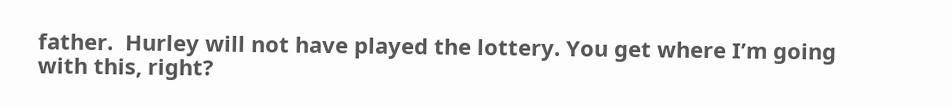father.  Hurley will not have played the lottery. You get where I’m going with this, right?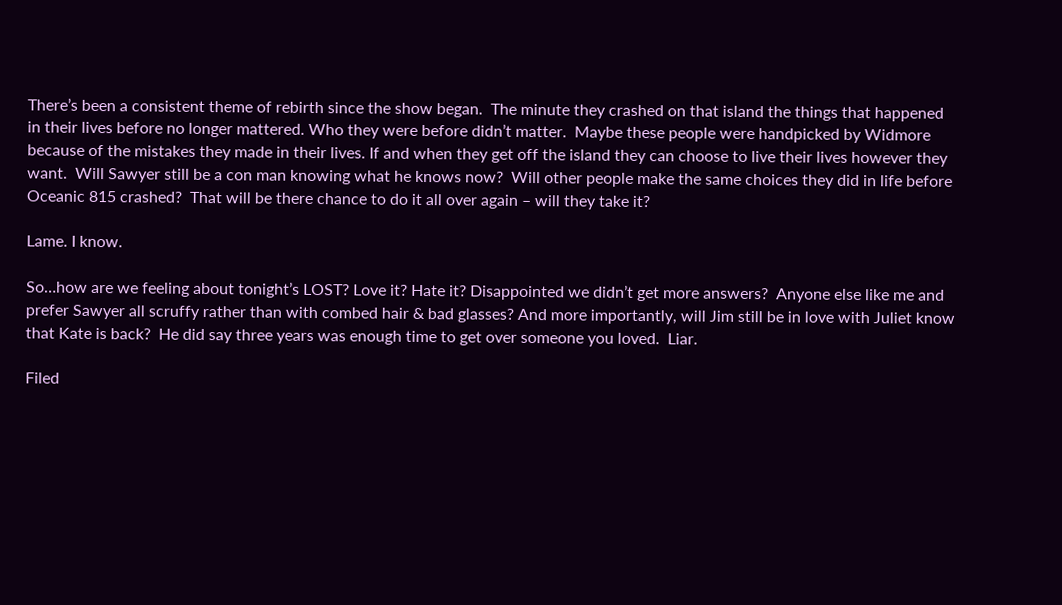There’s been a consistent theme of rebirth since the show began.  The minute they crashed on that island the things that happened in their lives before no longer mattered. Who they were before didn’t matter.  Maybe these people were handpicked by Widmore because of the mistakes they made in their lives. If and when they get off the island they can choose to live their lives however they want.  Will Sawyer still be a con man knowing what he knows now?  Will other people make the same choices they did in life before Oceanic 815 crashed?  That will be there chance to do it all over again – will they take it?

Lame. I know.

So…how are we feeling about tonight’s LOST? Love it? Hate it? Disappointed we didn’t get more answers?  Anyone else like me and prefer Sawyer all scruffy rather than with combed hair & bad glasses? And more importantly, will Jim still be in love with Juliet know that Kate is back?  He did say three years was enough time to get over someone you loved.  Liar.

Filed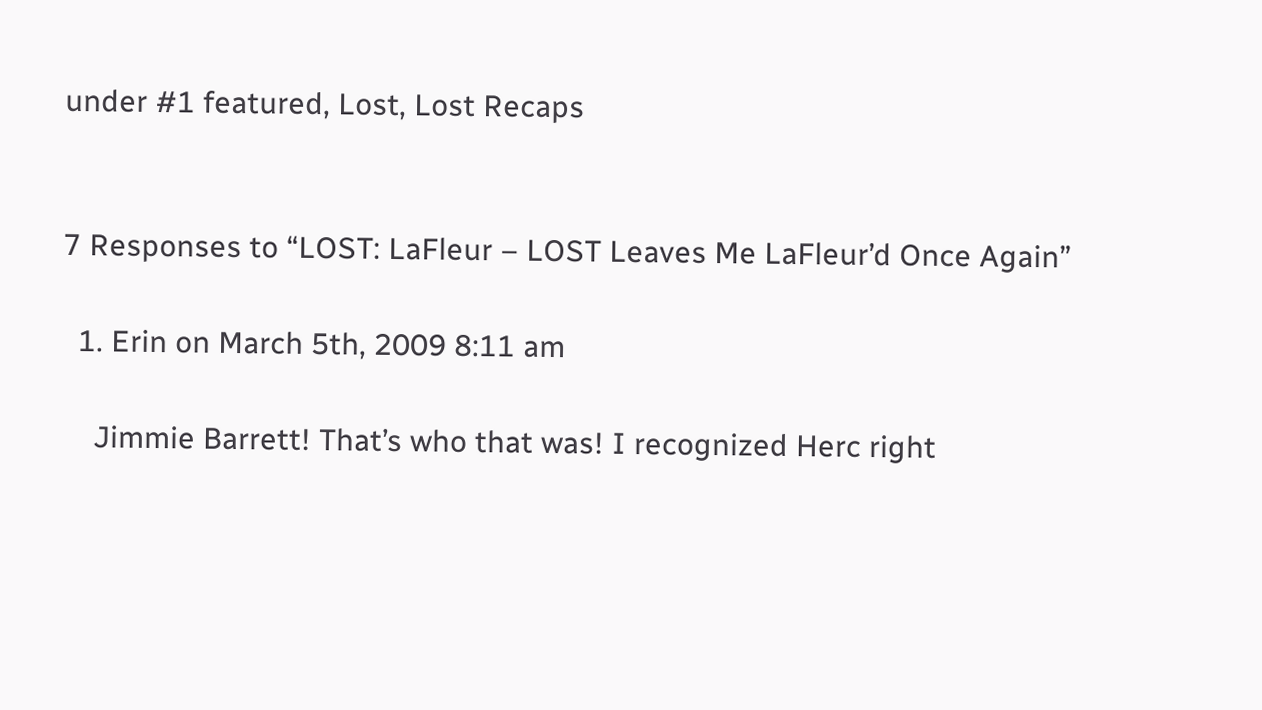under #1 featured, Lost, Lost Recaps


7 Responses to “LOST: LaFleur – LOST Leaves Me LaFleur’d Once Again”

  1. Erin on March 5th, 2009 8:11 am

    Jimmie Barrett! That’s who that was! I recognized Herc right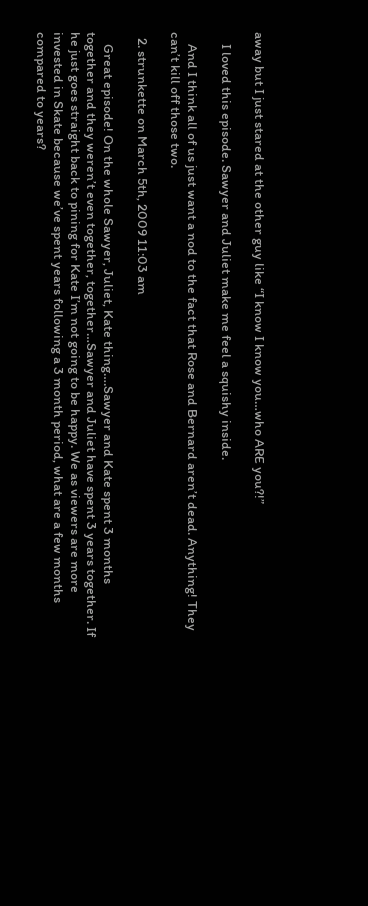away but I just stared at the other guy like “I know I know you…who ARE you?!”

    I loved this episode. Sawyer and Juliet make me feel a squishy inside.

    And I think all of us just want a nod to the fact that Rose and Bernard aren’t dead. Anything! They can’t kill off those two.

  2. strunkette on March 5th, 2009 11:03 am

    Great episode! On the whole Sawyer, Juliet, Kate thing….Sawyer and Kate spent 3 months together and they weren’t even together, together…Sawyer and Juliet have spent 3 years together. If he just goes straight back to pining for Kate I’m not going to be happy. We as viewers are more invested in Skate because we’ve spent years following a 3 month period, what are a few months compared to years?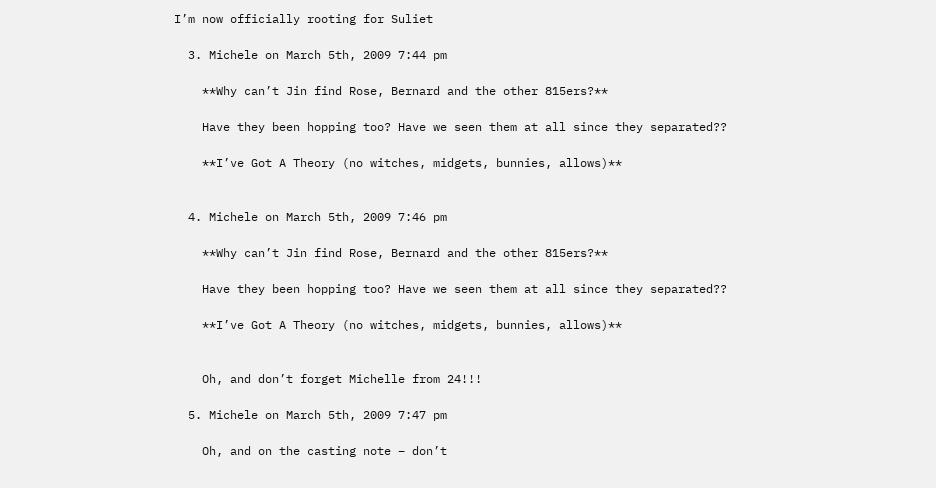I’m now officially rooting for Suliet

  3. Michele on March 5th, 2009 7:44 pm

    **Why can’t Jin find Rose, Bernard and the other 815ers?**

    Have they been hopping too? Have we seen them at all since they separated??

    **I’ve Got A Theory (no witches, midgets, bunnies, allows)**


  4. Michele on March 5th, 2009 7:46 pm

    **Why can’t Jin find Rose, Bernard and the other 815ers?**

    Have they been hopping too? Have we seen them at all since they separated??

    **I’ve Got A Theory (no witches, midgets, bunnies, allows)**


    Oh, and don’t forget Michelle from 24!!!

  5. Michele on March 5th, 2009 7:47 pm

    Oh, and on the casting note – don’t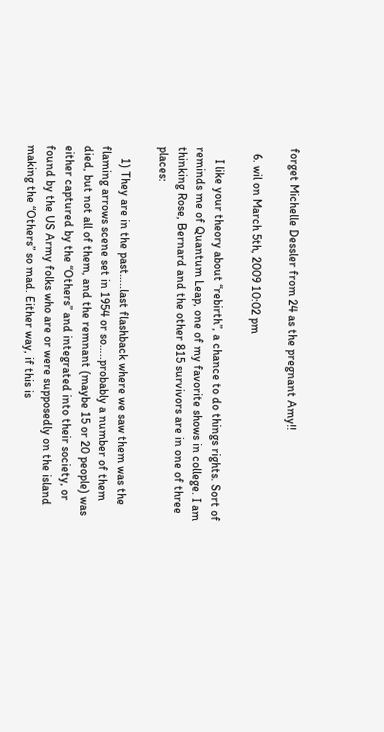forget Michelle Dessler from 24 as the pregnant Amy!!

  6. wil on March 5th, 2009 10:02 pm

    I like your theory about “rebirth”, a chance to do things rights. Sort of reminds me of Quantum Leap, one of my favorite shows in college. I am thinking Rose, Bernard and the other 815 survivors are in one of three places:

    1) They are in the past…..last flashback where we saw them was the flaming arrows scene set in 1954 or so…..probably a number of them died, but not all of them, and the remnant (maybe 15 or 20 people) was either captured by the “Others” and integrated into their society, or found by the US Army folks who are or were supposedly on the island making the “Others” so mad. Either way, if this is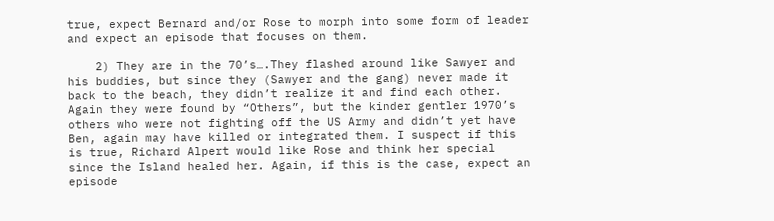true, expect Bernard and/or Rose to morph into some form of leader and expect an episode that focuses on them.

    2) They are in the 70’s….They flashed around like Sawyer and his buddies, but since they (Sawyer and the gang) never made it back to the beach, they didn’t realize it and find each other. Again they were found by “Others”, but the kinder gentler 1970’s others who were not fighting off the US Army and didn’t yet have Ben, again may have killed or integrated them. I suspect if this is true, Richard Alpert would like Rose and think her special since the Island healed her. Again, if this is the case, expect an episode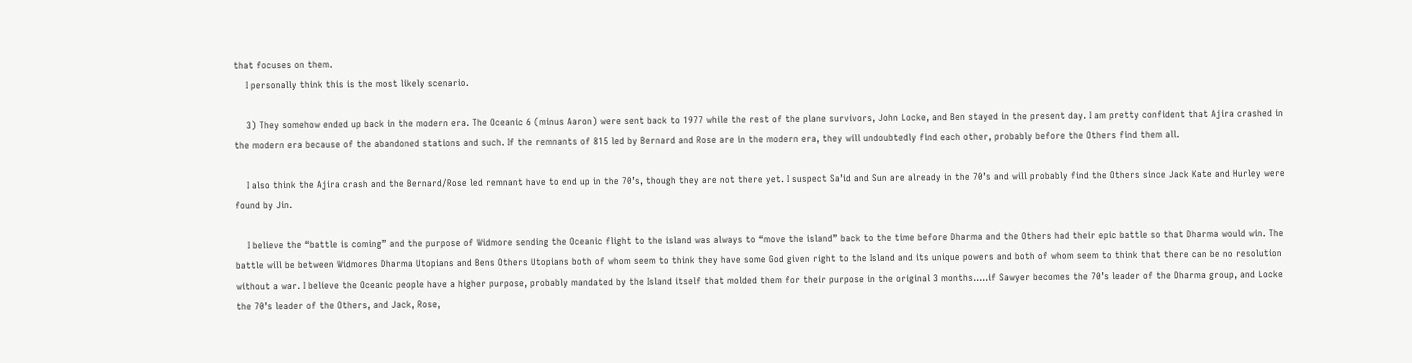that focuses on them.
    I personally think this is the most likely scenario.

    3) They somehow ended up back in the modern era. The Oceanic 6 (minus Aaron) were sent back to 1977 while the rest of the plane survivors, John Locke, and Ben stayed in the present day. I am pretty confident that Ajira crashed in the modern era because of the abandoned stations and such. If the remnants of 815 led by Bernard and Rose are in the modern era, they will undoubtedly find each other, probably before the Others find them all.

    I also think the Ajira crash and the Bernard/Rose led remnant have to end up in the 70’s, though they are not there yet. I suspect Sa’id and Sun are already in the 70’s and will probably find the Others since Jack Kate and Hurley were found by Jin.

    I believe the “battle is coming” and the purpose of Widmore sending the Oceanic flight to the island was always to “move the island” back to the time before Dharma and the Others had their epic battle so that Dharma would win. The battle will be between Widmores Dharma Utopians and Bens Others Utopians both of whom seem to think they have some God given right to the Island and its unique powers and both of whom seem to think that there can be no resolution without a war. I believe the Oceanic people have a higher purpose, probably mandated by the Island itself that molded them for their purpose in the original 3 months…..if Sawyer becomes the 70’s leader of the Dharma group, and Locke the 70’s leader of the Others, and Jack, Rose,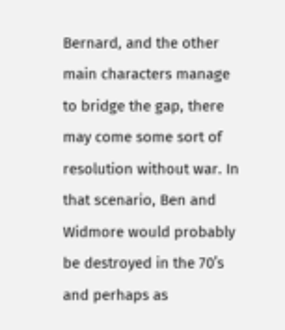Bernard, and the other main characters manage to bridge the gap, there may come some sort of resolution without war. In that scenario, Ben and Widmore would probably be destroyed in the 70’s and perhaps as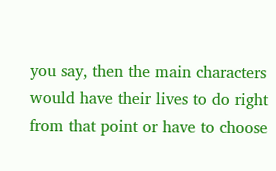you say, then the main characters would have their lives to do right from that point or have to choose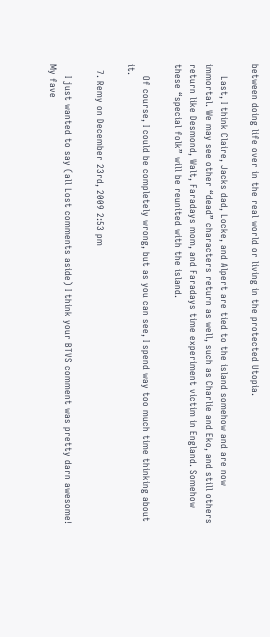between doing life over in the real world or living in the protected Utopia.

    Last, I think Claire, Jacks dad, Locke, and Alpert are tied to the island somehow and are now immortal. We may see other “dead” characters return as well, such as Charlie and Eko, and still others return like Desmond, Walt, Faradays mom, and Faradays time experiment victim in England. Somehow these “special folk” will be reunited with the island.

    Of course, I could be completely wrong, but as you can see, I spend way too much time thinking about it.

  7. Remy on December 23rd, 2009 2:53 pm

    I just wanted to say (all Lost comments aside) I think your BTVS comment was pretty darn awesome! My fave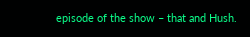episode of the show – that and Hush.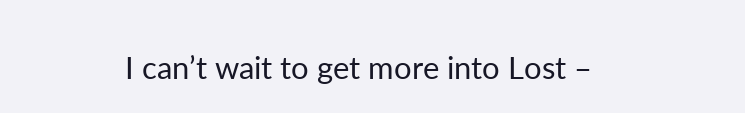I can’t wait to get more into Lost –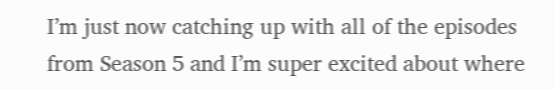I’m just now catching up with all of the episodes from Season 5 and I’m super excited about where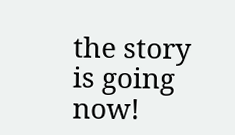the story is going now!